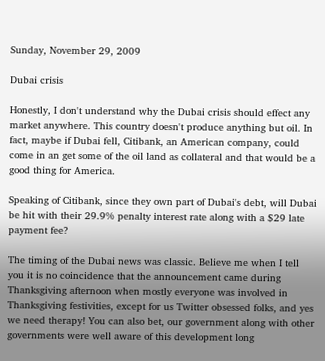Sunday, November 29, 2009

Dubai crisis

Honestly, I don't understand why the Dubai crisis should effect any market anywhere. This country doesn't produce anything but oil. In fact, maybe if Dubai fell, Citibank, an American company, could come in an get some of the oil land as collateral and that would be a good thing for America.

Speaking of Citibank, since they own part of Dubai's debt, will Dubai be hit with their 29.9% penalty interest rate along with a $29 late payment fee?

The timing of the Dubai news was classic. Believe me when I tell you it is no coincidence that the announcement came during Thanksgiving afternoon when mostly everyone was involved in Thanksgiving festivities, except for us Twitter obsessed folks, and yes we need therapy! You can also bet, our government along with other governments were well aware of this development long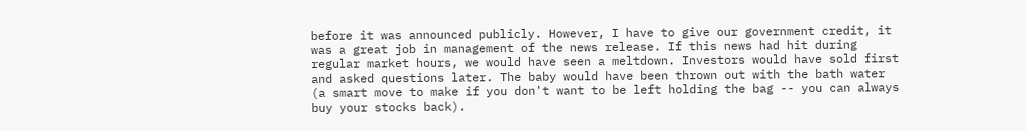before it was announced publicly. However, I have to give our government credit, it was a great job in management of the news release. If this news had hit during regular market hours, we would have seen a meltdown. Investors would have sold first and asked questions later. The baby would have been thrown out with the bath water (a smart move to make if you don't want to be left holding the bag -- you can always buy your stocks back).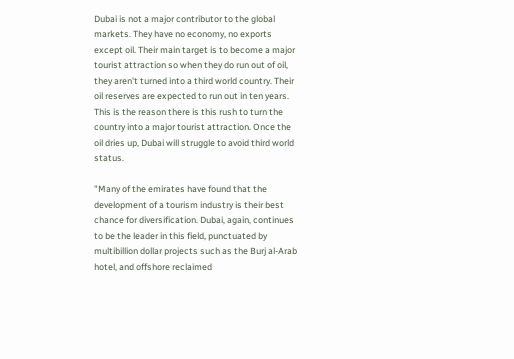Dubai is not a major contributor to the global markets. They have no economy, no exports except oil. Their main target is to become a major tourist attraction so when they do run out of oil, they aren't turned into a third world country. Their oil reserves are expected to run out in ten years. This is the reason there is this rush to turn the country into a major tourist attraction. Once the oil dries up, Dubai will struggle to avoid third world status.

"Many of the emirates have found that the development of a tourism industry is their best chance for diversification. Dubai, again, continues to be the leader in this field, punctuated by multibillion dollar projects such as the Burj al-Arab hotel, and offshore reclaimed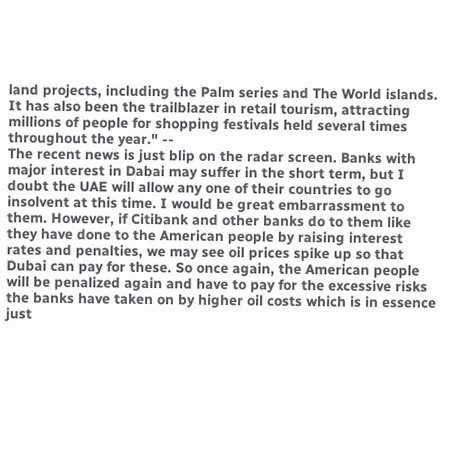land projects, including the Palm series and The World islands. It has also been the trailblazer in retail tourism, attracting millions of people for shopping festivals held several times throughout the year." --
The recent news is just blip on the radar screen. Banks with major interest in Dabai may suffer in the short term, but I doubt the UAE will allow any one of their countries to go insolvent at this time. I would be great embarrassment to them. However, if Citibank and other banks do to them like they have done to the American people by raising interest rates and penalties, we may see oil prices spike up so that Dubai can pay for these. So once again, the American people will be penalized again and have to pay for the excessive risks the banks have taken on by higher oil costs which is in essence just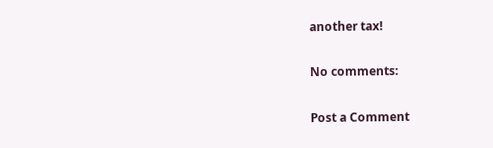another tax!

No comments:

Post a Comment